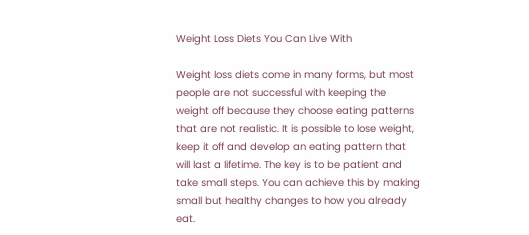Weight Loss Diets You Can Live With

Weight loss diets come in many forms, but most people are not successful with keeping the weight off because they choose eating patterns that are not realistic. It is possible to lose weight, keep it off and develop an eating pattern that will last a lifetime. The key is to be patient and take small steps. You can achieve this by making small but healthy changes to how you already eat.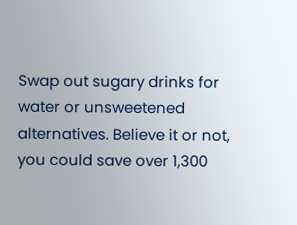Swap out sugary drinks for water or unsweetened alternatives. Believe it or not, you could save over 1,300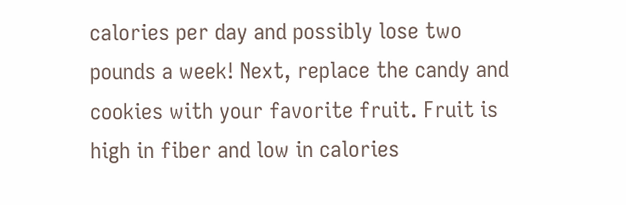calories per day and possibly lose two pounds a week! Next, replace the candy and cookies with your favorite fruit. Fruit is high in fiber and low in calories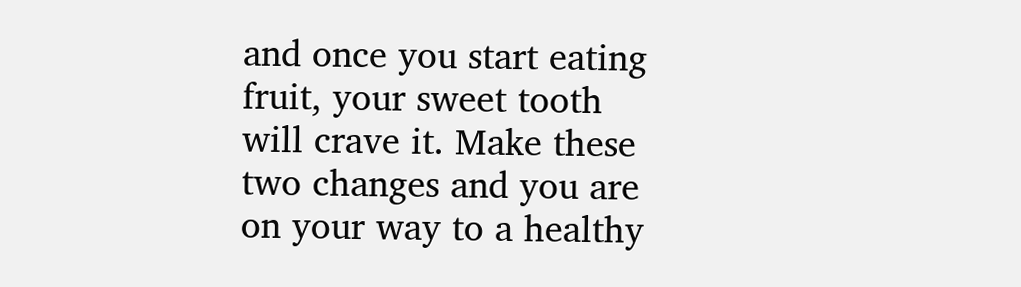and once you start eating fruit, your sweet tooth will crave it. Make these two changes and you are on your way to a healthy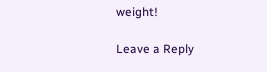weight!

Leave a Reply